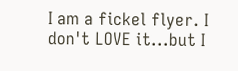I am a fickel flyer. I don't LOVE it...but I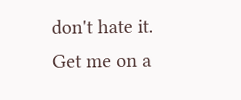don't hate it. Get me on a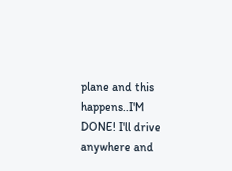plane and this happens..I'M DONE! I'll drive anywhere and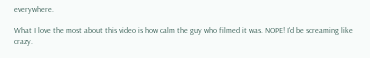everywhere.

What I love the most about this video is how calm the guy who filmed it was. NOPE! I'd be screaming like crazy.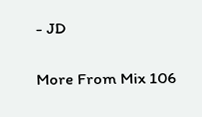- JD

More From Mix 106